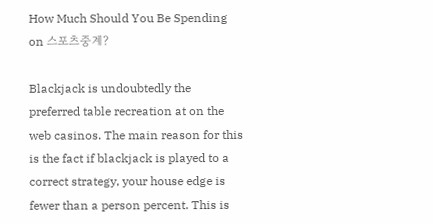How Much Should You Be Spending on 스포츠중계?

Blackjack is undoubtedly the preferred table recreation at on the web casinos. The main reason for this is the fact if blackjack is played to a correct strategy, your house edge is fewer than a person percent. This is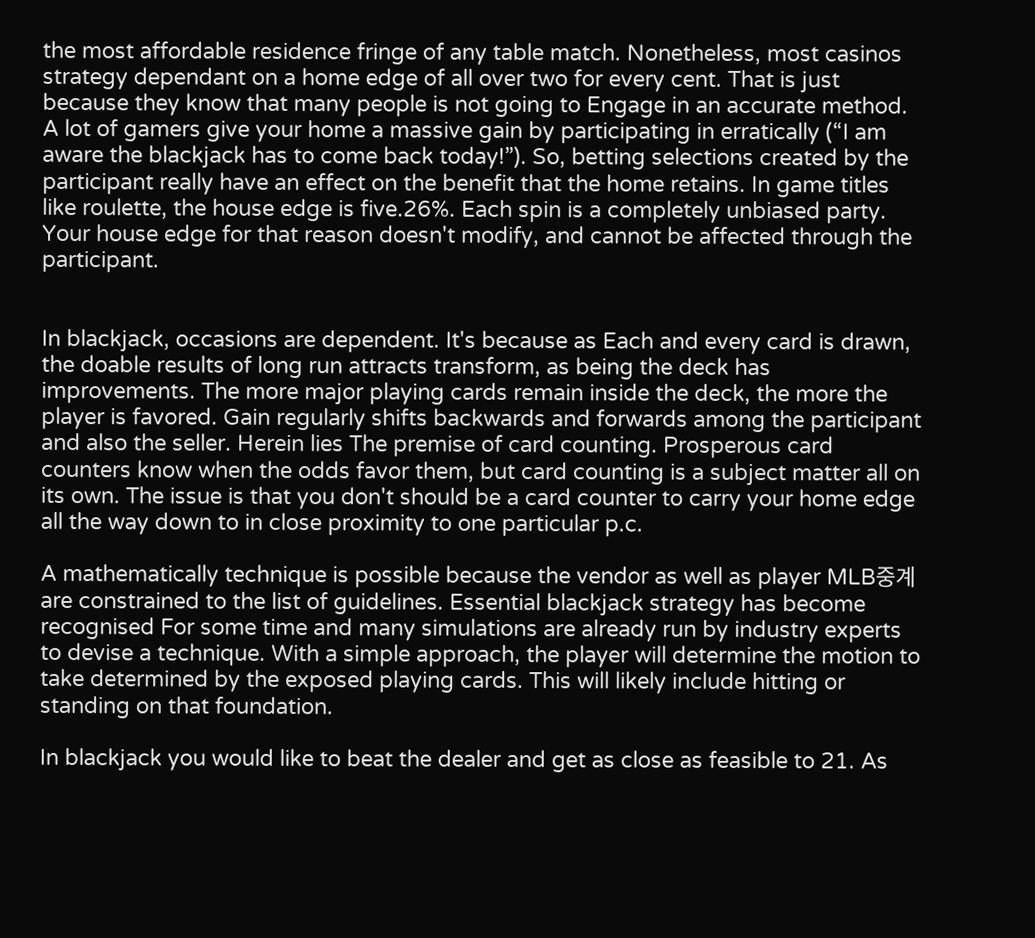the most affordable residence fringe of any table match. Nonetheless, most casinos strategy dependant on a home edge of all over two for every cent. That is just because they know that many people is not going to Engage in an accurate method. A lot of gamers give your home a massive gain by participating in erratically (“I am aware the blackjack has to come back today!”). So, betting selections created by the participant really have an effect on the benefit that the home retains. In game titles like roulette, the house edge is five.26%. Each spin is a completely unbiased party. Your house edge for that reason doesn't modify, and cannot be affected through the participant.


In blackjack, occasions are dependent. It's because as Each and every card is drawn, the doable results of long run attracts transform, as being the deck has improvements. The more major playing cards remain inside the deck, the more the player is favored. Gain regularly shifts backwards and forwards among the participant and also the seller. Herein lies The premise of card counting. Prosperous card counters know when the odds favor them, but card counting is a subject matter all on its own. The issue is that you don't should be a card counter to carry your home edge all the way down to in close proximity to one particular p.c.

A mathematically technique is possible because the vendor as well as player MLB중계 are constrained to the list of guidelines. Essential blackjack strategy has become recognised For some time and many simulations are already run by industry experts to devise a technique. With a simple approach, the player will determine the motion to take determined by the exposed playing cards. This will likely include hitting or standing on that foundation.

In blackjack you would like to beat the dealer and get as close as feasible to 21. As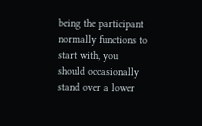being the participant normally functions to start with, you should occasionally stand over a lower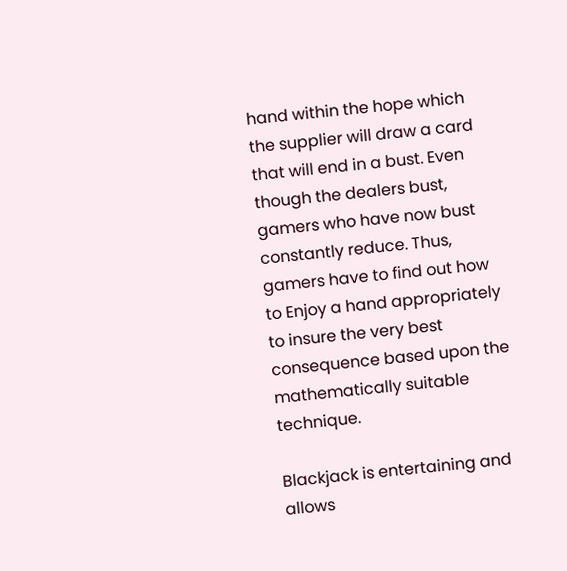hand within the hope which the supplier will draw a card that will end in a bust. Even though the dealers bust, gamers who have now bust constantly reduce. Thus, gamers have to find out how to Enjoy a hand appropriately to insure the very best consequence based upon the mathematically suitable technique.

Blackjack is entertaining and allows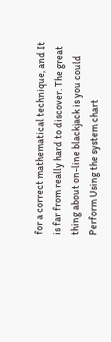for a correct mathematical technique, and It is far from really hard to discover. The great thing about on-line blackjack is you could Perform Using the system chart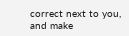correct next to you, and make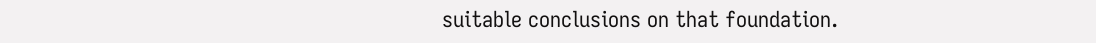suitable conclusions on that foundation.